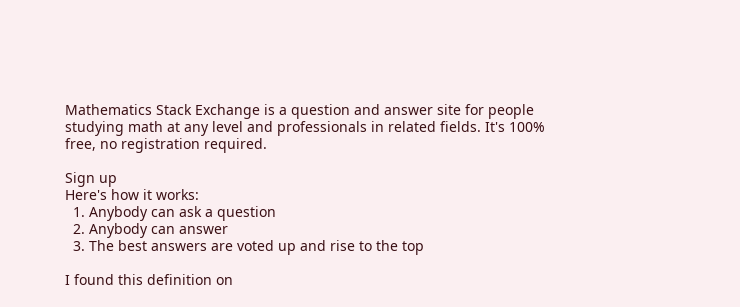Mathematics Stack Exchange is a question and answer site for people studying math at any level and professionals in related fields. It's 100% free, no registration required.

Sign up
Here's how it works:
  1. Anybody can ask a question
  2. Anybody can answer
  3. The best answers are voted up and rise to the top

I found this definition on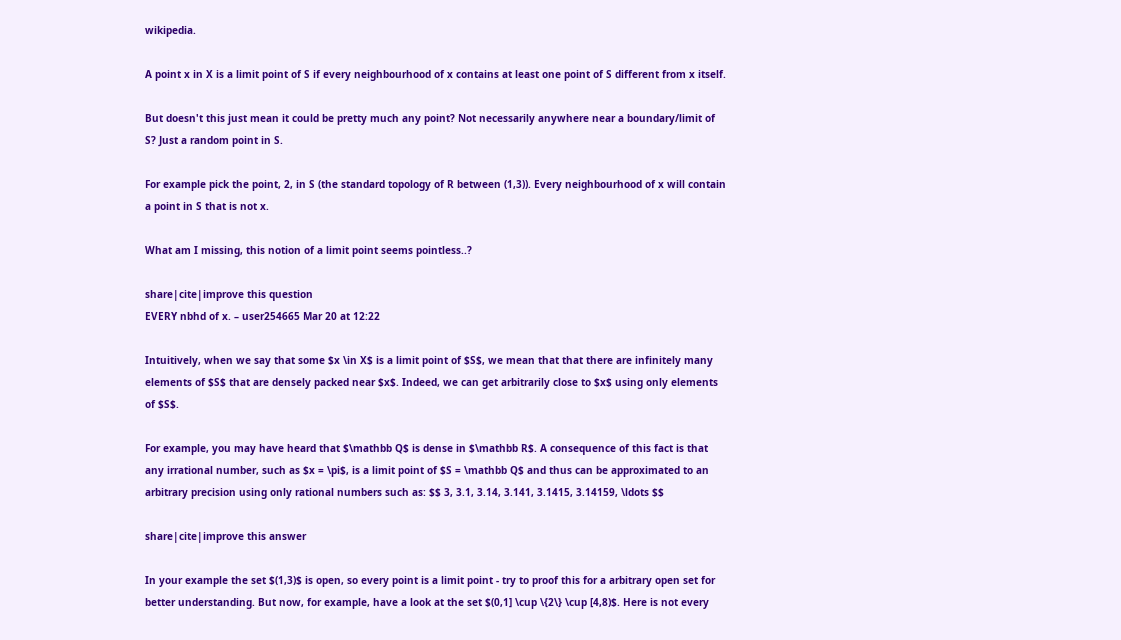wikipedia.

A point x in X is a limit point of S if every neighbourhood of x contains at least one point of S different from x itself.

But doesn't this just mean it could be pretty much any point? Not necessarily anywhere near a boundary/limit of S? Just a random point in S.

For example pick the point, 2, in S (the standard topology of R between (1,3)). Every neighbourhood of x will contain a point in S that is not x.

What am I missing, this notion of a limit point seems pointless..?

share|cite|improve this question
EVERY nbhd of x. – user254665 Mar 20 at 12:22

Intuitively, when we say that some $x \in X$ is a limit point of $S$, we mean that that there are infinitely many elements of $S$ that are densely packed near $x$. Indeed, we can get arbitrarily close to $x$ using only elements of $S$.

For example, you may have heard that $\mathbb Q$ is dense in $\mathbb R$. A consequence of this fact is that any irrational number, such as $x = \pi$, is a limit point of $S = \mathbb Q$ and thus can be approximated to an arbitrary precision using only rational numbers such as: $$ 3, 3.1, 3.14, 3.141, 3.1415, 3.14159, \ldots $$

share|cite|improve this answer

In your example the set $(1,3)$ is open, so every point is a limit point - try to proof this for a arbitrary open set for better understanding. But now, for example, have a look at the set $(0,1] \cup \{2\} \cup [4,8)$. Here is not every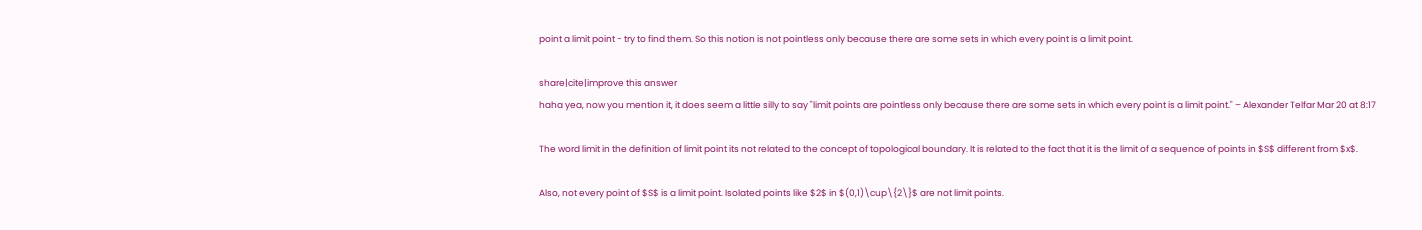point a limit point - try to find them. So this notion is not pointless only because there are some sets in which every point is a limit point.

share|cite|improve this answer
haha yea, now you mention it, it does seem a little silly to say "limit points are pointless only because there are some sets in which every point is a limit point." – Alexander Telfar Mar 20 at 8:17

The word limit in the definition of limit point its not related to the concept of topological boundary. It is related to the fact that it is the limit of a sequence of points in $S$ different from $x$.

Also, not every point of $S$ is a limit point. Isolated points like $2$ in $(0,1)\cup\{2\}$ are not limit points.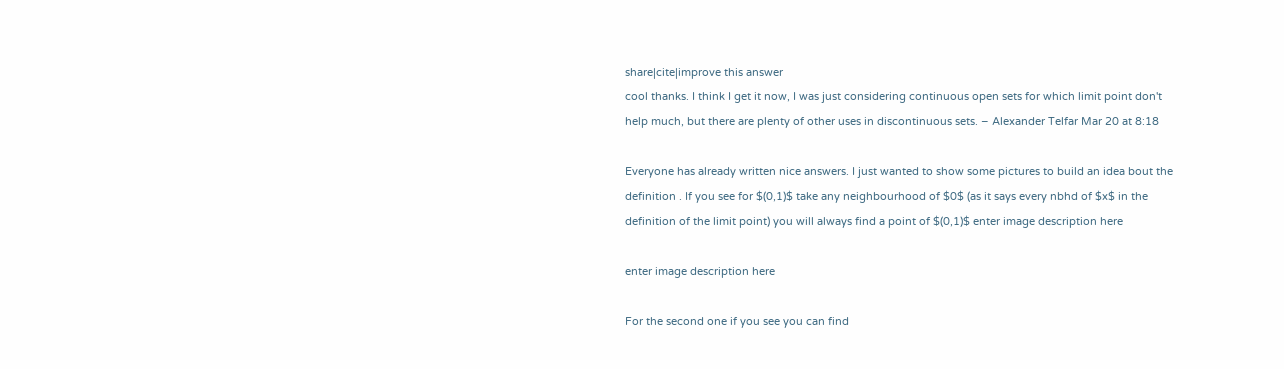share|cite|improve this answer
cool thanks. I think I get it now, I was just considering continuous open sets for which limit point don't help much, but there are plenty of other uses in discontinuous sets. – Alexander Telfar Mar 20 at 8:18

Everyone has already written nice answers. I just wanted to show some pictures to build an idea bout the definition . If you see for $(0,1)$ take any neighbourhood of $0$ (as it says every nbhd of $x$ in the definition of the limit point) you will always find a point of $(0,1)$ enter image description here

enter image description here

For the second one if you see you can find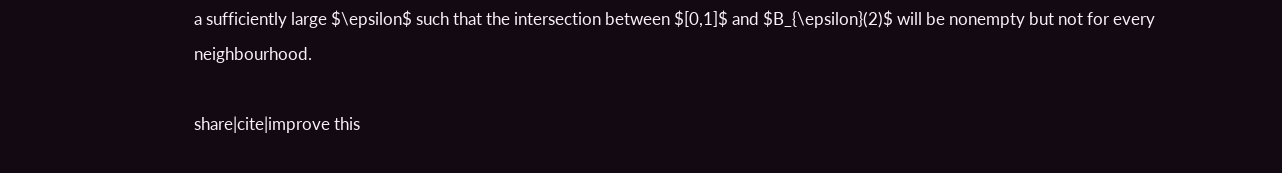a sufficiently large $\epsilon$ such that the intersection between $[0,1]$ and $B_{\epsilon}(2)$ will be nonempty but not for every neighbourhood.

share|cite|improve this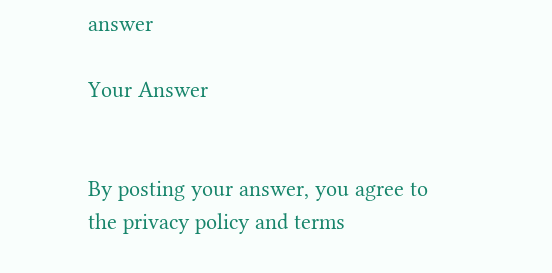answer

Your Answer


By posting your answer, you agree to the privacy policy and terms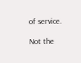of service.

Not the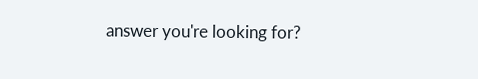answer you're looking for?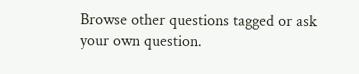Browse other questions tagged or ask your own question.